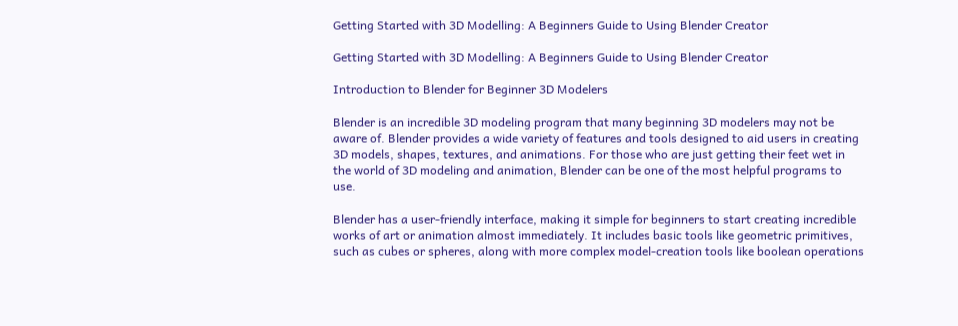Getting Started with 3D Modelling: A Beginners Guide to Using Blender Creator

Getting Started with 3D Modelling: A Beginners Guide to Using Blender Creator

Introduction to Blender for Beginner 3D Modelers

Blender is an incredible 3D modeling program that many beginning 3D modelers may not be aware of. Blender provides a wide variety of features and tools designed to aid users in creating 3D models, shapes, textures, and animations. For those who are just getting their feet wet in the world of 3D modeling and animation, Blender can be one of the most helpful programs to use.

Blender has a user-friendly interface, making it simple for beginners to start creating incredible works of art or animation almost immediately. It includes basic tools like geometric primitives, such as cubes or spheres, along with more complex model-creation tools like boolean operations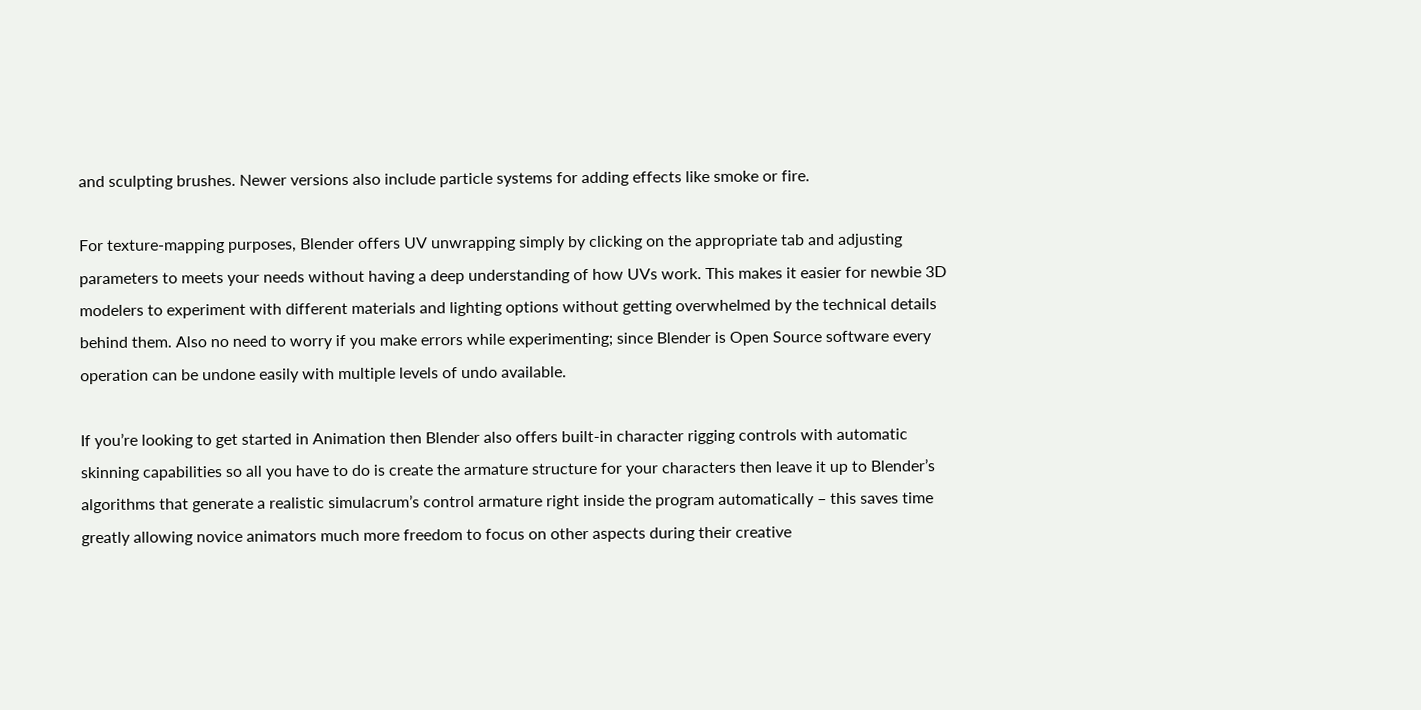and sculpting brushes. Newer versions also include particle systems for adding effects like smoke or fire.

For texture-mapping purposes, Blender offers UV unwrapping simply by clicking on the appropriate tab and adjusting parameters to meets your needs without having a deep understanding of how UVs work. This makes it easier for newbie 3D modelers to experiment with different materials and lighting options without getting overwhelmed by the technical details behind them. Also no need to worry if you make errors while experimenting; since Blender is Open Source software every operation can be undone easily with multiple levels of undo available.

If you’re looking to get started in Animation then Blender also offers built-in character rigging controls with automatic skinning capabilities so all you have to do is create the armature structure for your characters then leave it up to Blender’s algorithms that generate a realistic simulacrum’s control armature right inside the program automatically – this saves time greatly allowing novice animators much more freedom to focus on other aspects during their creative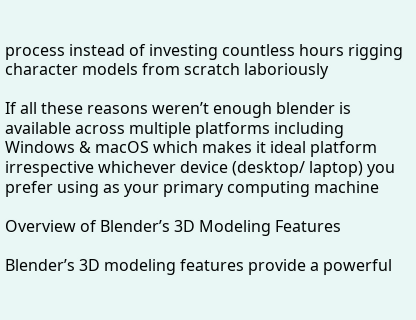process instead of investing countless hours rigging character models from scratch laboriously

If all these reasons weren’t enough blender is available across multiple platforms including Windows & macOS which makes it ideal platform irrespective whichever device (desktop/ laptop) you prefer using as your primary computing machine

Overview of Blender’s 3D Modeling Features

Blender’s 3D modeling features provide a powerful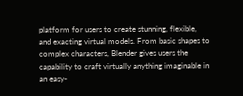platform for users to create stunning, flexible, and exacting virtual models. From basic shapes to complex characters, Blender gives users the capability to craft virtually anything imaginable in an easy-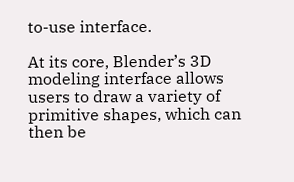to-use interface.

At its core, Blender’s 3D modeling interface allows users to draw a variety of primitive shapes, which can then be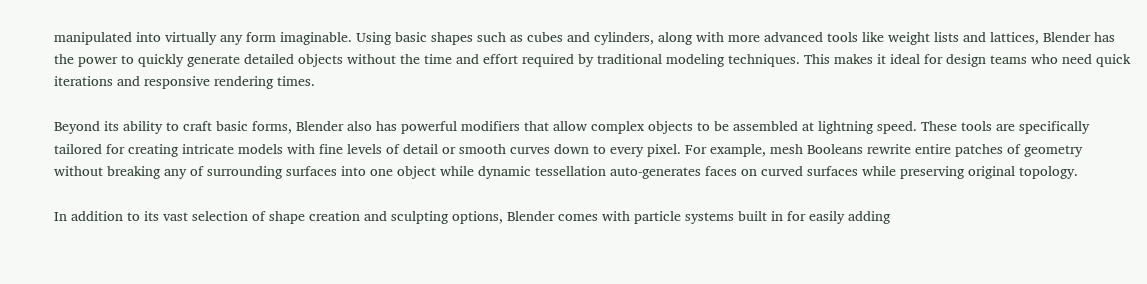manipulated into virtually any form imaginable. Using basic shapes such as cubes and cylinders, along with more advanced tools like weight lists and lattices, Blender has the power to quickly generate detailed objects without the time and effort required by traditional modeling techniques. This makes it ideal for design teams who need quick iterations and responsive rendering times.

Beyond its ability to craft basic forms, Blender also has powerful modifiers that allow complex objects to be assembled at lightning speed. These tools are specifically tailored for creating intricate models with fine levels of detail or smooth curves down to every pixel. For example, mesh Booleans rewrite entire patches of geometry without breaking any of surrounding surfaces into one object while dynamic tessellation auto-generates faces on curved surfaces while preserving original topology.

In addition to its vast selection of shape creation and sculpting options, Blender comes with particle systems built in for easily adding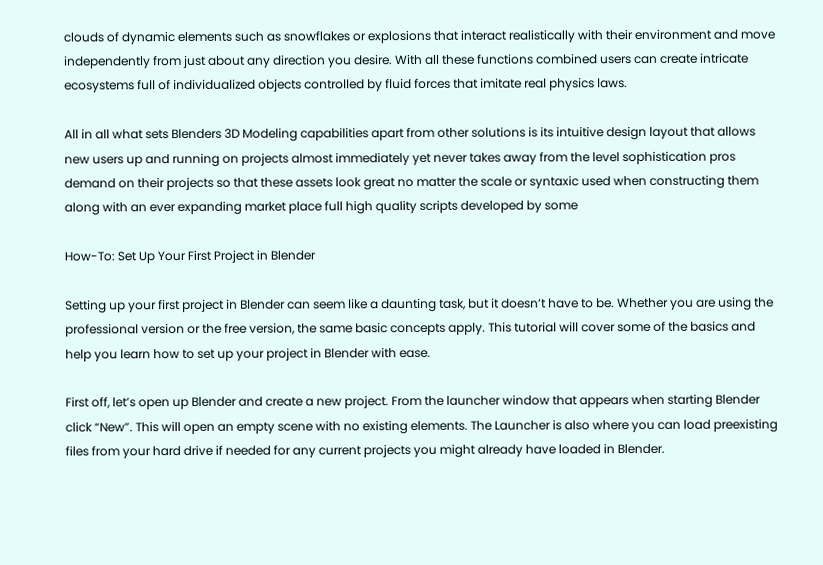clouds of dynamic elements such as snowflakes or explosions that interact realistically with their environment and move independently from just about any direction you desire. With all these functions combined users can create intricate ecosystems full of individualized objects controlled by fluid forces that imitate real physics laws.

All in all what sets Blenders 3D Modeling capabilities apart from other solutions is its intuitive design layout that allows new users up and running on projects almost immediately yet never takes away from the level sophistication pros demand on their projects so that these assets look great no matter the scale or syntaxic used when constructing them along with an ever expanding market place full high quality scripts developed by some

How-To: Set Up Your First Project in Blender

Setting up your first project in Blender can seem like a daunting task, but it doesn’t have to be. Whether you are using the professional version or the free version, the same basic concepts apply. This tutorial will cover some of the basics and help you learn how to set up your project in Blender with ease.

First off, let’s open up Blender and create a new project. From the launcher window that appears when starting Blender click “New”. This will open an empty scene with no existing elements. The Launcher is also where you can load preexisting files from your hard drive if needed for any current projects you might already have loaded in Blender.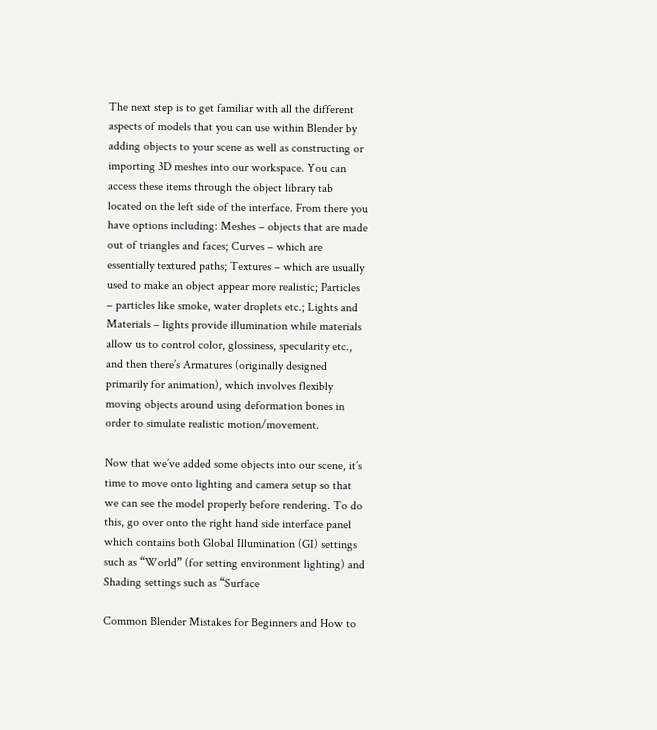The next step is to get familiar with all the different aspects of models that you can use within Blender by adding objects to your scene as well as constructing or importing 3D meshes into our workspace. You can access these items through the object library tab located on the left side of the interface. From there you have options including: Meshes – objects that are made out of triangles and faces; Curves – which are essentially textured paths; Textures – which are usually used to make an object appear more realistic; Particles – particles like smoke, water droplets etc.; Lights and Materials – lights provide illumination while materials allow us to control color, glossiness, specularity etc., and then there’s Armatures (originally designed primarily for animation), which involves flexibly moving objects around using deformation bones in order to simulate realistic motion/movement.

Now that we’ve added some objects into our scene, it’s time to move onto lighting and camera setup so that we can see the model properly before rendering. To do this, go over onto the right hand side interface panel which contains both Global Illumination (GI) settings such as “World” (for setting environment lighting) and Shading settings such as “Surface

Common Blender Mistakes for Beginners and How to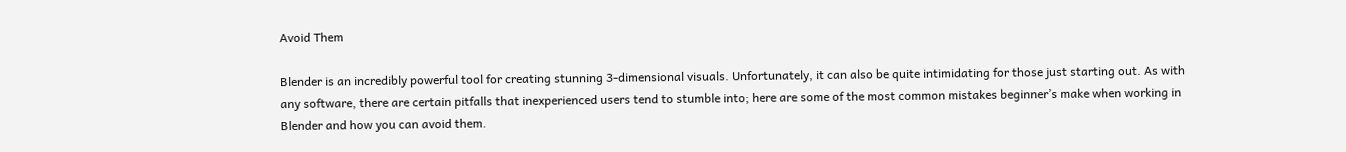Avoid Them

Blender is an incredibly powerful tool for creating stunning 3-dimensional visuals. Unfortunately, it can also be quite intimidating for those just starting out. As with any software, there are certain pitfalls that inexperienced users tend to stumble into; here are some of the most common mistakes beginner’s make when working in Blender and how you can avoid them.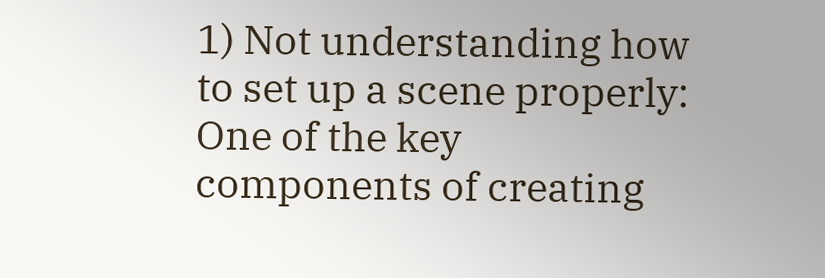1) Not understanding how to set up a scene properly: One of the key components of creating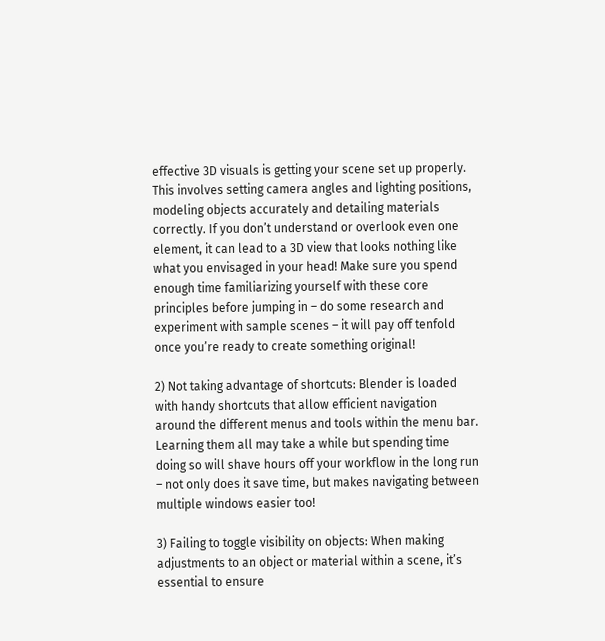effective 3D visuals is getting your scene set up properly. This involves setting camera angles and lighting positions, modeling objects accurately and detailing materials correctly. If you don’t understand or overlook even one element, it can lead to a 3D view that looks nothing like what you envisaged in your head! Make sure you spend enough time familiarizing yourself with these core principles before jumping in – do some research and experiment with sample scenes – it will pay off tenfold once you’re ready to create something original!

2) Not taking advantage of shortcuts: Blender is loaded with handy shortcuts that allow efficient navigation around the different menus and tools within the menu bar. Learning them all may take a while but spending time doing so will shave hours off your workflow in the long run – not only does it save time, but makes navigating between multiple windows easier too!

3) Failing to toggle visibility on objects: When making adjustments to an object or material within a scene, it’s essential to ensure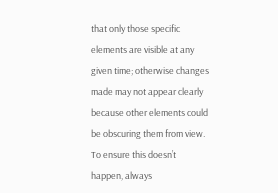that only those specific elements are visible at any given time; otherwise changes made may not appear clearly because other elements could be obscuring them from view. To ensure this doesn’t happen, always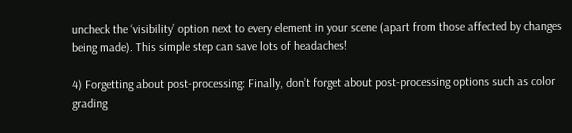uncheck the ‘visibility’ option next to every element in your scene (apart from those affected by changes being made). This simple step can save lots of headaches!

4) Forgetting about post-processing: Finally, don’t forget about post-processing options such as color grading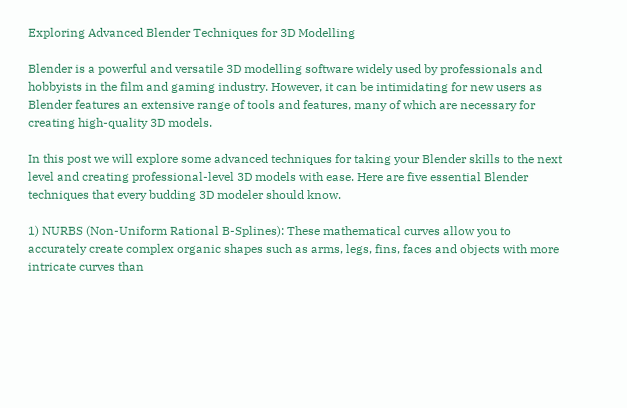Exploring Advanced Blender Techniques for 3D Modelling

Blender is a powerful and versatile 3D modelling software widely used by professionals and hobbyists in the film and gaming industry. However, it can be intimidating for new users as Blender features an extensive range of tools and features, many of which are necessary for creating high-quality 3D models.

In this post we will explore some advanced techniques for taking your Blender skills to the next level and creating professional-level 3D models with ease. Here are five essential Blender techniques that every budding 3D modeler should know.

1) NURBS (Non-Uniform Rational B-Splines): These mathematical curves allow you to accurately create complex organic shapes such as arms, legs, fins, faces and objects with more intricate curves than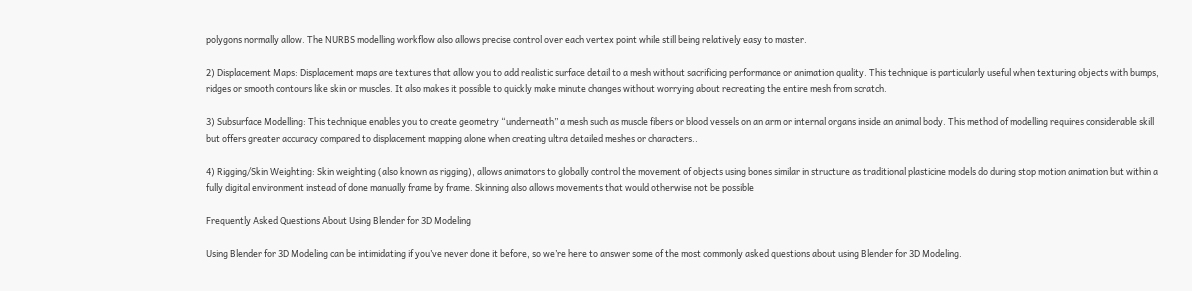polygons normally allow. The NURBS modelling workflow also allows precise control over each vertex point while still being relatively easy to master.

2) Displacement Maps: Displacement maps are textures that allow you to add realistic surface detail to a mesh without sacrificing performance or animation quality. This technique is particularly useful when texturing objects with bumps, ridges or smooth contours like skin or muscles. It also makes it possible to quickly make minute changes without worrying about recreating the entire mesh from scratch.

3) Subsurface Modelling: This technique enables you to create geometry “underneath” a mesh such as muscle fibers or blood vessels on an arm or internal organs inside an animal body. This method of modelling requires considerable skill but offers greater accuracy compared to displacement mapping alone when creating ultra detailed meshes or characters..

4) Rigging/Skin Weighting: Skin weighting (also known as rigging), allows animators to globally control the movement of objects using bones similar in structure as traditional plasticine models do during stop motion animation but within a fully digital environment instead of done manually frame by frame. Skinning also allows movements that would otherwise not be possible

Frequently Asked Questions About Using Blender for 3D Modeling

Using Blender for 3D Modeling can be intimidating if you’ve never done it before, so we’re here to answer some of the most commonly asked questions about using Blender for 3D Modeling.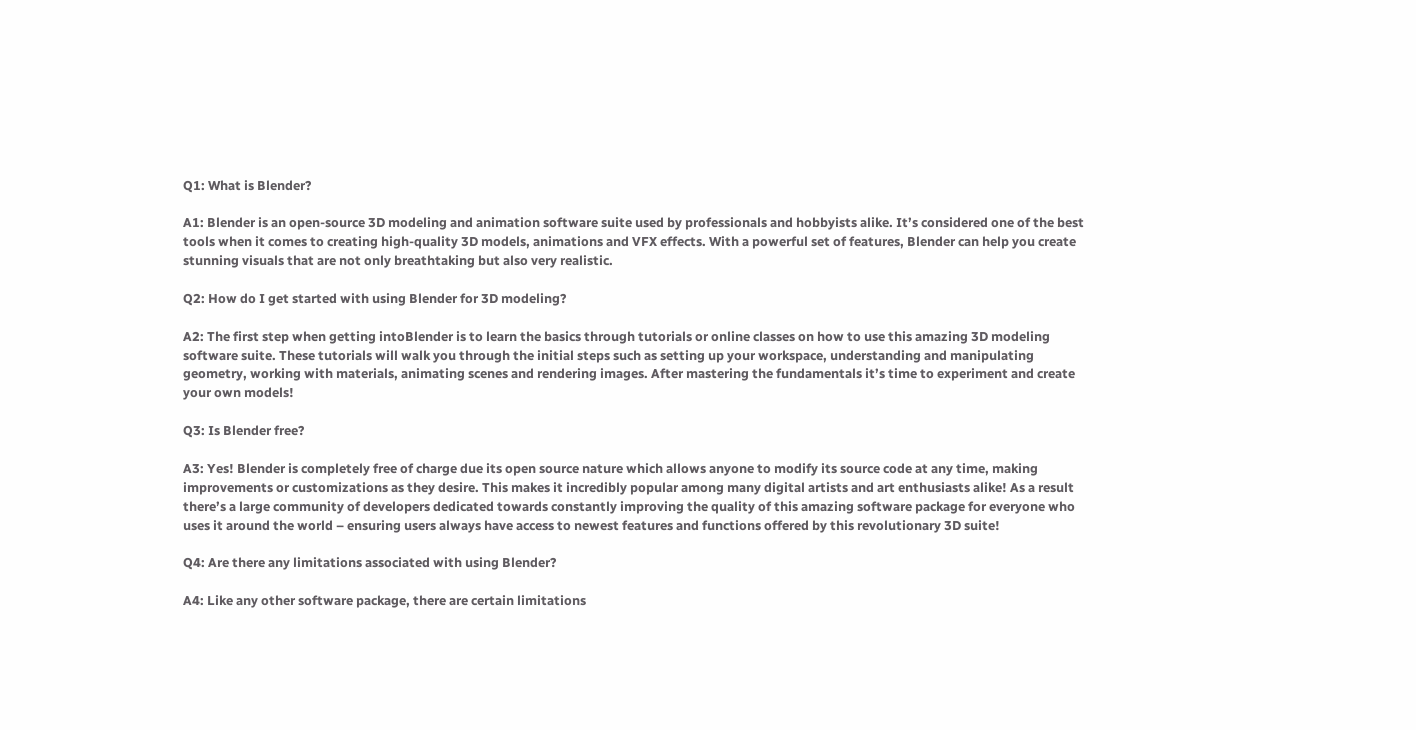Q1: What is Blender?

A1: Blender is an open-source 3D modeling and animation software suite used by professionals and hobbyists alike. It’s considered one of the best tools when it comes to creating high-quality 3D models, animations and VFX effects. With a powerful set of features, Blender can help you create stunning visuals that are not only breathtaking but also very realistic.

Q2: How do I get started with using Blender for 3D modeling?

A2: The first step when getting intoBlender is to learn the basics through tutorials or online classes on how to use this amazing 3D modeling software suite. These tutorials will walk you through the initial steps such as setting up your workspace, understanding and manipulating geometry, working with materials, animating scenes and rendering images. After mastering the fundamentals it’s time to experiment and create your own models!

Q3: Is Blender free?

A3: Yes! Blender is completely free of charge due its open source nature which allows anyone to modify its source code at any time, making improvements or customizations as they desire. This makes it incredibly popular among many digital artists and art enthusiasts alike! As a result there’s a large community of developers dedicated towards constantly improving the quality of this amazing software package for everyone who uses it around the world – ensuring users always have access to newest features and functions offered by this revolutionary 3D suite!

Q4: Are there any limitations associated with using Blender?

A4: Like any other software package, there are certain limitations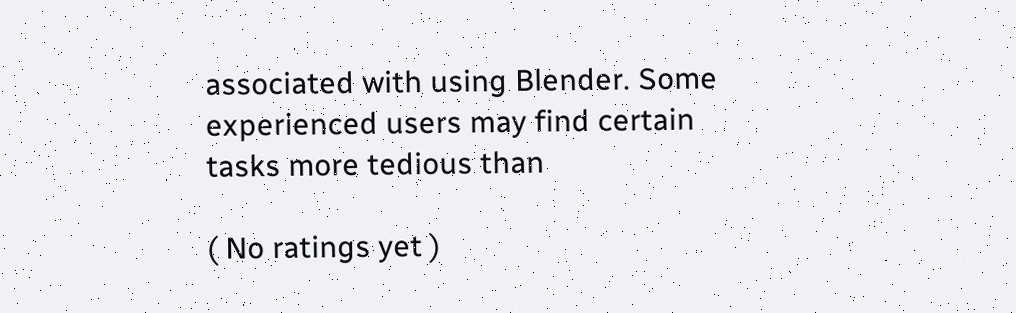associated with using Blender. Some experienced users may find certain tasks more tedious than

( No ratings yet )